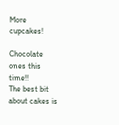More cupcakes!

Chocolate ones this time!!
The best bit about cakes is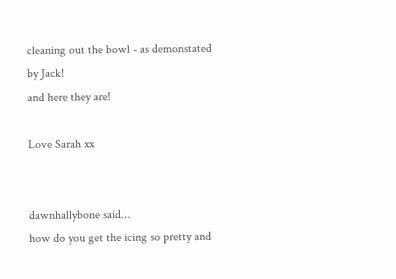cleaning out the bowl - as demonstated by Jack!
and here they are!

Love Sarah xx


dawnhallybone said…
how do you get the icing so pretty and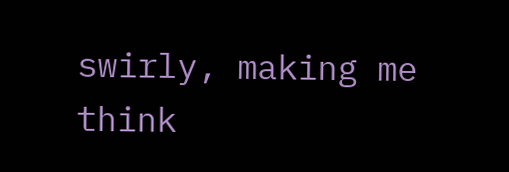swirly, making me think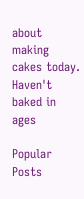about making cakes today. Haven't baked in ages

Popular Posts